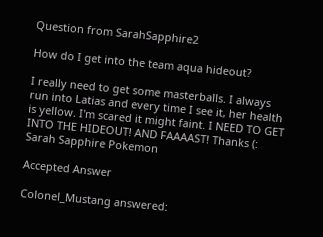Question from SarahSapphire2

How do I get into the team aqua hideout?

I really need to get some masterballs. I always run into Latias and every time I see it, her health is yellow. I'm scared it might faint. I NEED TO GET INTO THE HIDEOUT! AND FAAAAST! Thanks (: Sarah Sapphire Pokemon

Accepted Answer

Colonel_Mustang answered: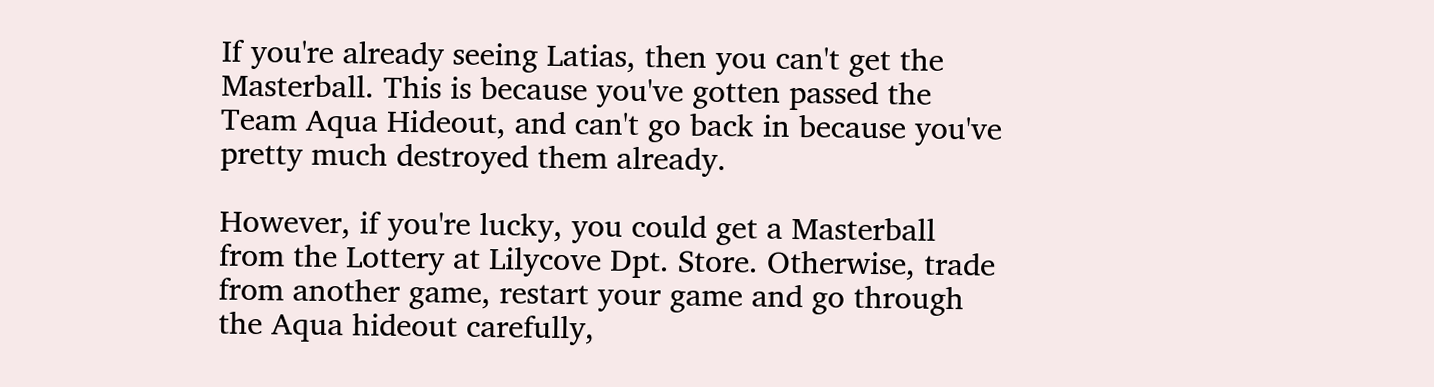If you're already seeing Latias, then you can't get the Masterball. This is because you've gotten passed the Team Aqua Hideout, and can't go back in because you've pretty much destroyed them already.

However, if you're lucky, you could get a Masterball from the Lottery at Lilycove Dpt. Store. Otherwise, trade from another game, restart your game and go through the Aqua hideout carefully,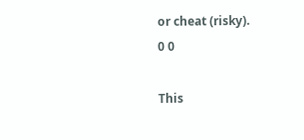or cheat (risky).
0 0

This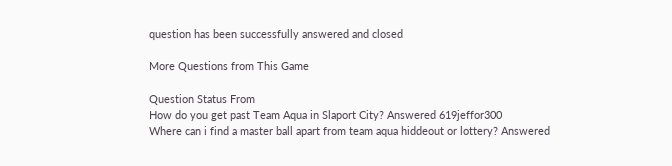question has been successfully answered and closed

More Questions from This Game

Question Status From
How do you get past Team Aqua in Slaport City? Answered 619jeffor300
Where can i find a master ball apart from team aqua hiddeout or lottery? Answered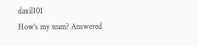daxil101
How's my team? Answered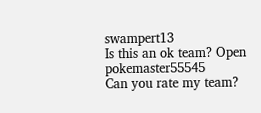swampert13
Is this an ok team? Open pokemaster55545
Can you rate my team?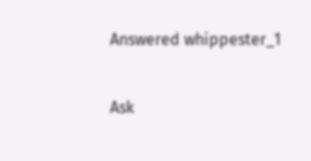Answered whippester_1

Ask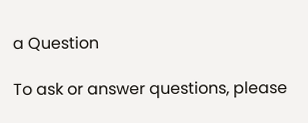a Question

To ask or answer questions, please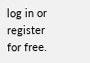log in or register for free.